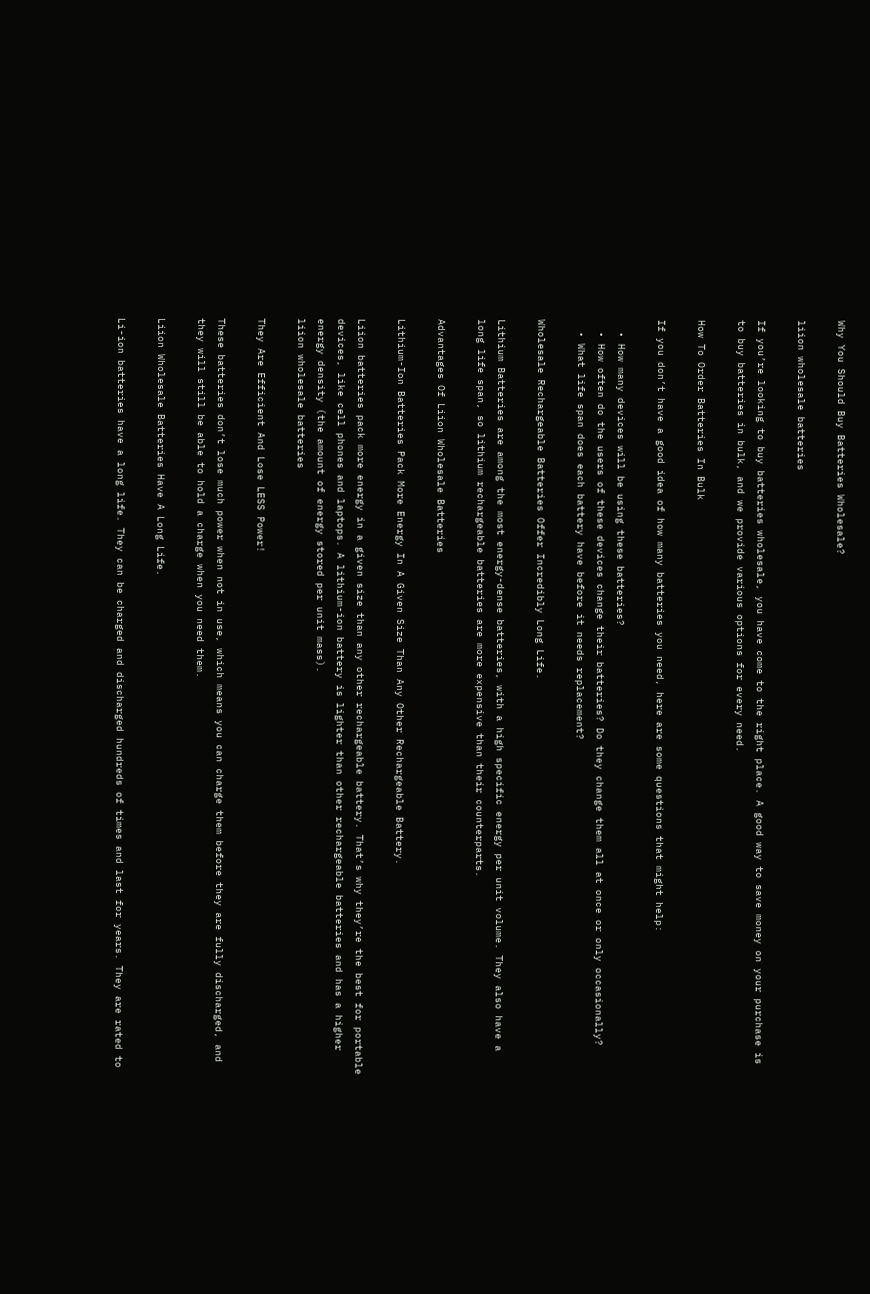Why You Should Buy Batteries Wholesale?

liion wholesale batteries

If you’re looking to buy batteries wholesale, you have come to the right place. A good way to save money on your purchase is to buy batteries in bulk, and we provide various options for every need.

How To Order Batteries In Bulk

If you don’t have a good idea of how many batteries you need, here are some questions that might help:

  • How many devices will be using these batteries?
  • How often do the users of these devices change their batteries? Do they change them all at once or only occasionally?
  • What life span does each battery have before it needs replacement?

Wholesale Rechargeable Batteries Offer Incredibly Long Life.

Lithium Batteries are among the most energy-dense batteries, with a high specific energy per unit volume. They also have a long life span, so lithium rechargeable batteries are more expensive than their counterparts.

Advantages Of Liion Wholesale Batteries

Lithium-Ion Batteries Pack More Energy In A Given Size Than Any Other Rechargeable Battery.

Liion batteries pack more energy in a given size than any other rechargeable battery. That’s why they’re the best for portable devices, like cell phones and laptops. A lithium-ion battery is lighter than other rechargeable batteries and has a higher energy density (the amount of energy stored per unit mass).
liion wholesale batteries

They Are Efficient And Lose LESS Power!

These batteries don’t lose much power when not in use, which means you can charge them before they are fully discharged, and they will still be able to hold a charge when you need them.

Liion Wholesale Batteries Have A Long Life.

Li-ion batteries have a long life. They can be charged and discharged hundreds of times and last for years. They are rated to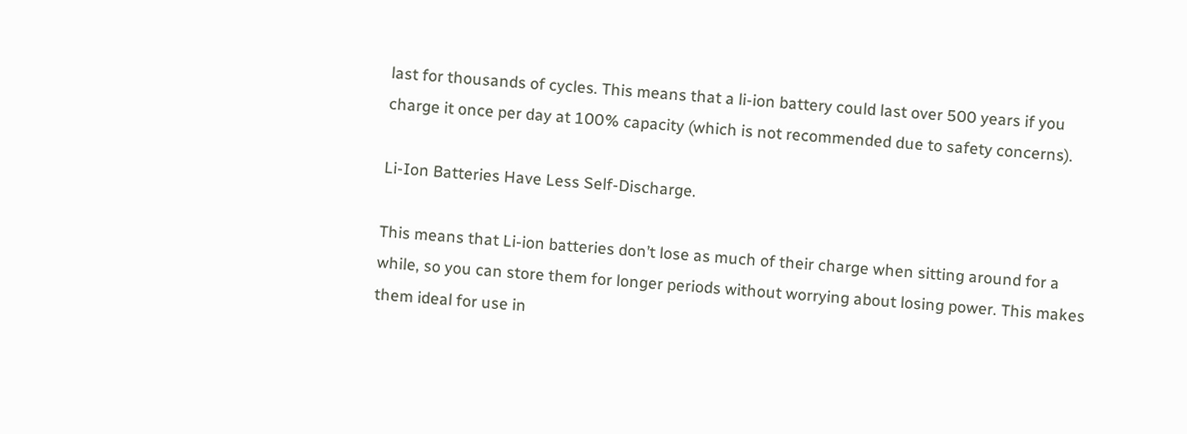last for thousands of cycles. This means that a li-ion battery could last over 500 years if you charge it once per day at 100% capacity (which is not recommended due to safety concerns).

Li-Ion Batteries Have Less Self-Discharge.

This means that Li-ion batteries don’t lose as much of their charge when sitting around for a while, so you can store them for longer periods without worrying about losing power. This makes them ideal for use in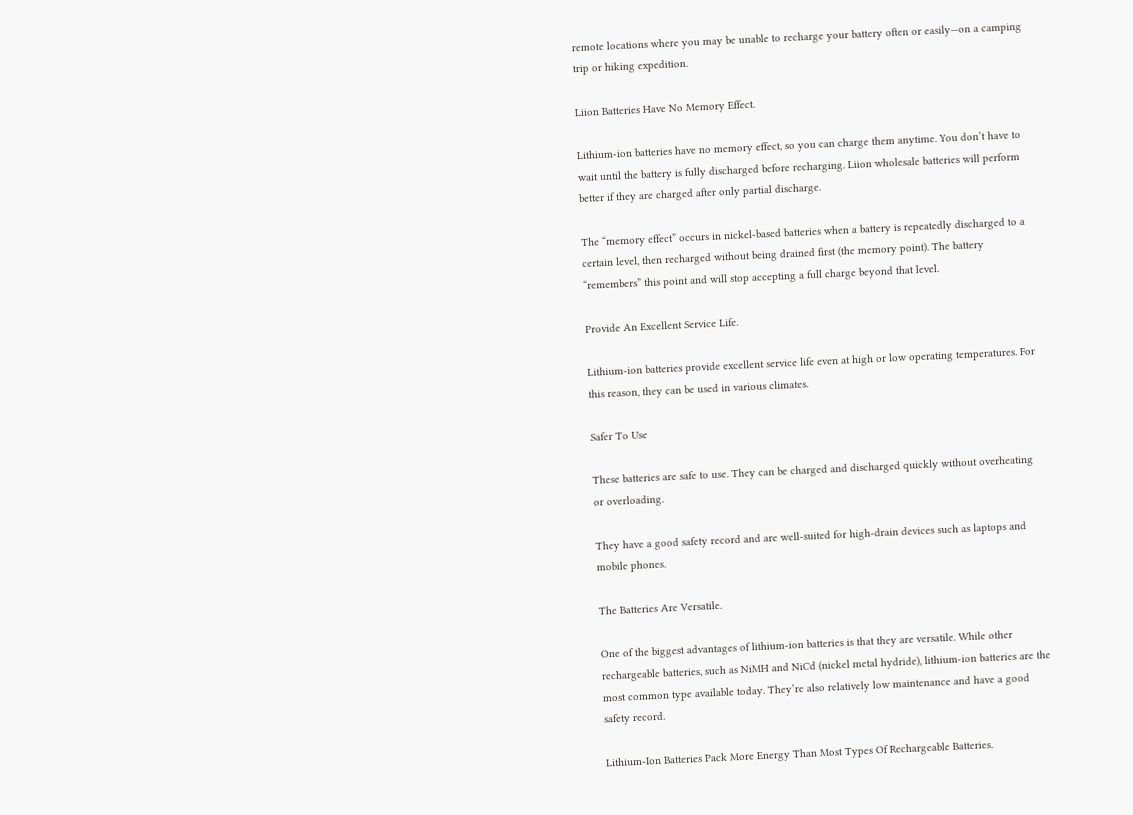remote locations where you may be unable to recharge your battery often or easily—on a camping trip or hiking expedition.

Liion Batteries Have No Memory Effect.

Lithium-ion batteries have no memory effect, so you can charge them anytime. You don’t have to wait until the battery is fully discharged before recharging. Liion wholesale batteries will perform better if they are charged after only partial discharge.

The “memory effect” occurs in nickel-based batteries when a battery is repeatedly discharged to a certain level, then recharged without being drained first (the memory point). The battery “remembers” this point and will stop accepting a full charge beyond that level.

Provide An Excellent Service Life.

Lithium-ion batteries provide excellent service life even at high or low operating temperatures. For this reason, they can be used in various climates.

Safer To Use

These batteries are safe to use. They can be charged and discharged quickly without overheating or overloading.

They have a good safety record and are well-suited for high-drain devices such as laptops and mobile phones.

The Batteries Are Versatile.

One of the biggest advantages of lithium-ion batteries is that they are versatile. While other rechargeable batteries, such as NiMH and NiCd (nickel metal hydride), lithium-ion batteries are the most common type available today. They’re also relatively low maintenance and have a good safety record.

Lithium-Ion Batteries Pack More Energy Than Most Types Of Rechargeable Batteries.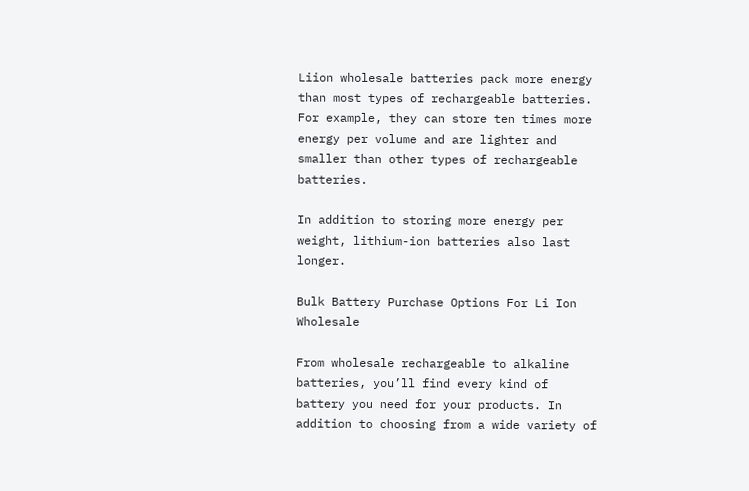Liion wholesale batteries pack more energy than most types of rechargeable batteries. For example, they can store ten times more energy per volume and are lighter and smaller than other types of rechargeable batteries.

In addition to storing more energy per weight, lithium-ion batteries also last longer.

Bulk Battery Purchase Options For Li Ion Wholesale

From wholesale rechargeable to alkaline batteries, you’ll find every kind of battery you need for your products. In addition to choosing from a wide variety of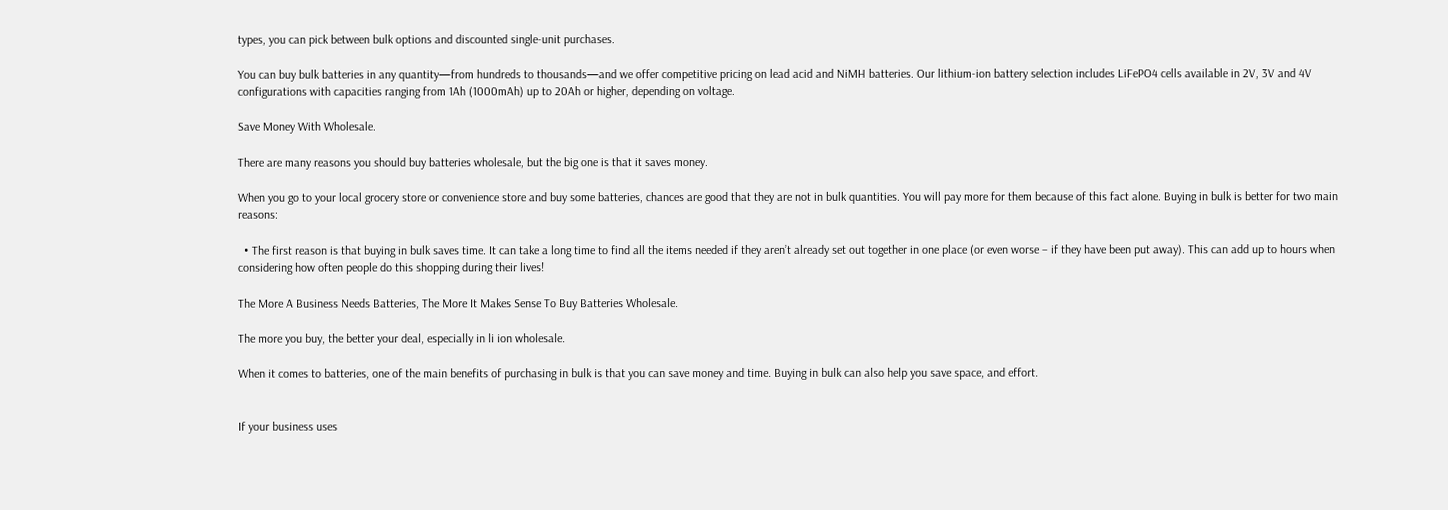types, you can pick between bulk options and discounted single-unit purchases.

You can buy bulk batteries in any quantity—from hundreds to thousands—and we offer competitive pricing on lead acid and NiMH batteries. Our lithium-ion battery selection includes LiFePO4 cells available in 2V, 3V and 4V configurations with capacities ranging from 1Ah (1000mAh) up to 20Ah or higher, depending on voltage.

Save Money With Wholesale.

There are many reasons you should buy batteries wholesale, but the big one is that it saves money.

When you go to your local grocery store or convenience store and buy some batteries, chances are good that they are not in bulk quantities. You will pay more for them because of this fact alone. Buying in bulk is better for two main reasons:

  • The first reason is that buying in bulk saves time. It can take a long time to find all the items needed if they aren’t already set out together in one place (or even worse – if they have been put away). This can add up to hours when considering how often people do this shopping during their lives!

The More A Business Needs Batteries, The More It Makes Sense To Buy Batteries Wholesale.

The more you buy, the better your deal, especially in li ion wholesale.

When it comes to batteries, one of the main benefits of purchasing in bulk is that you can save money and time. Buying in bulk can also help you save space, and effort.


If your business uses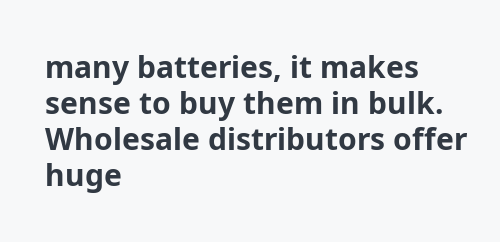many batteries, it makes sense to buy them in bulk. Wholesale distributors offer huge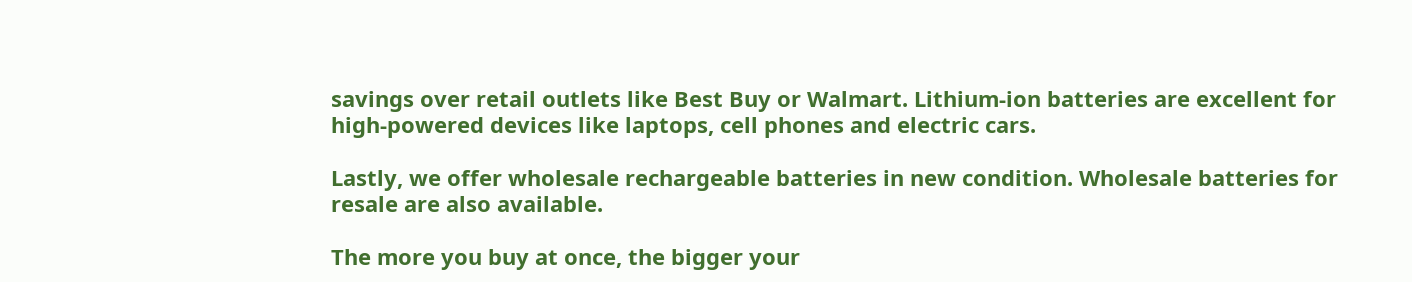savings over retail outlets like Best Buy or Walmart. Lithium-ion batteries are excellent for high-powered devices like laptops, cell phones and electric cars.

Lastly, we offer wholesale rechargeable batteries in new condition. Wholesale batteries for resale are also available.

The more you buy at once, the bigger your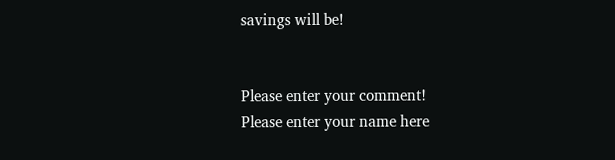savings will be!


Please enter your comment!
Please enter your name here